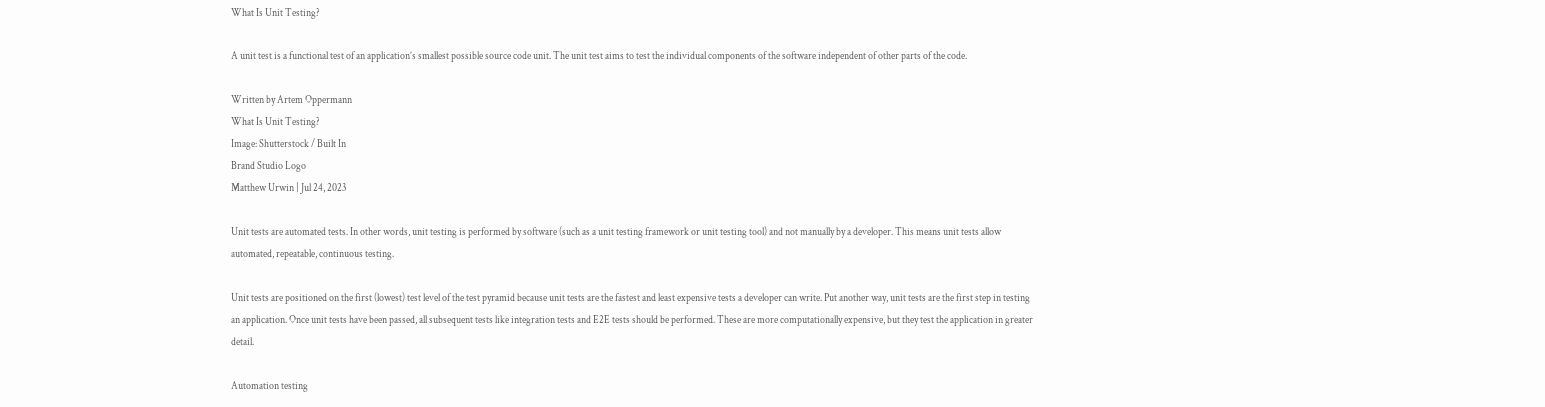What Is Unit Testing?

A unit test is a functional test of an application’s smallest possible source code unit. The unit test aims to test the individual components of the software independent of other parts of the code.

Written by Artem Oppermann
What Is Unit Testing?
Image: Shutterstock / Built In
Brand Studio Logo
Matthew Urwin | Jul 24, 2023

Unit tests are automated tests. In other words, unit testing is performed by software (such as a unit testing framework or unit testing tool) and not manually by a developer. This means unit tests allow automated, repeatable, continuous testing.

Unit tests are positioned on the first (lowest) test level of the test pyramid because unit tests are the fastest and least expensive tests a developer can write. Put another way, unit tests are the first step in testing an application. Once unit tests have been passed, all subsequent tests like integration tests and E2E tests should be performed. These are more computationally expensive, but they test the application in greater detail.

Automation testing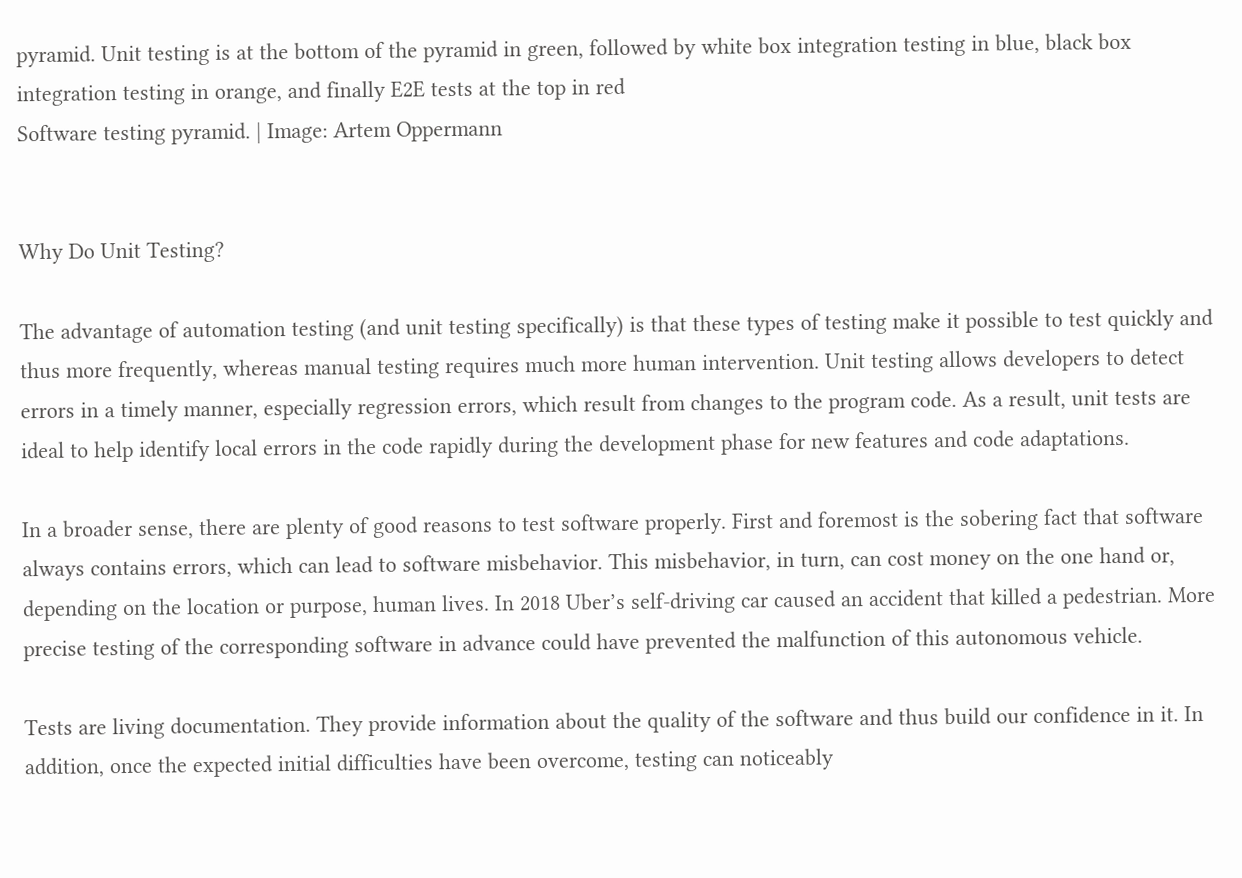pyramid. Unit testing is at the bottom of the pyramid in green, followed by white box integration testing in blue, black box integration testing in orange, and finally E2E tests at the top in red
Software testing pyramid. | Image: Artem Oppermann


Why Do Unit Testing?

The advantage of automation testing (and unit testing specifically) is that these types of testing make it possible to test quickly and thus more frequently, whereas manual testing requires much more human intervention. Unit testing allows developers to detect errors in a timely manner, especially regression errors, which result from changes to the program code. As a result, unit tests are ideal to help identify local errors in the code rapidly during the development phase for new features and code adaptations.

In a broader sense, there are plenty of good reasons to test software properly. First and foremost is the sobering fact that software always contains errors, which can lead to software misbehavior. This misbehavior, in turn, can cost money on the one hand or, depending on the location or purpose, human lives. In 2018 Uber’s self-driving car caused an accident that killed a pedestrian. More precise testing of the corresponding software in advance could have prevented the malfunction of this autonomous vehicle.

Tests are living documentation. They provide information about the quality of the software and thus build our confidence in it. In addition, once the expected initial difficulties have been overcome, testing can noticeably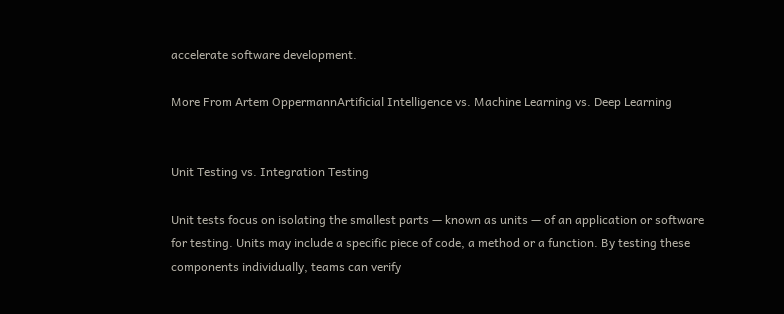accelerate software development.

More From Artem OppermannArtificial Intelligence vs. Machine Learning vs. Deep Learning


Unit Testing vs. Integration Testing

Unit tests focus on isolating the smallest parts — known as units — of an application or software for testing. Units may include a specific piece of code, a method or a function. By testing these components individually, teams can verify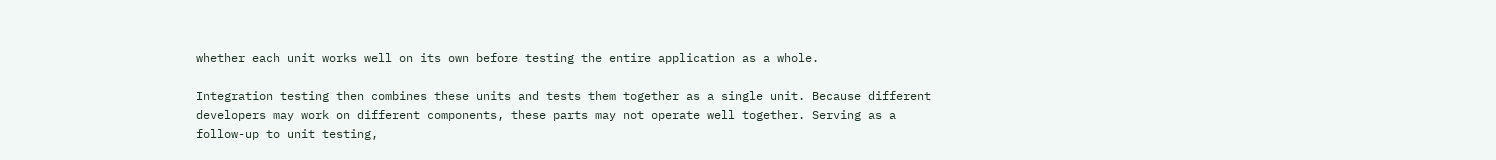whether each unit works well on its own before testing the entire application as a whole.

Integration testing then combines these units and tests them together as a single unit. Because different developers may work on different components, these parts may not operate well together. Serving as a follow-up to unit testing,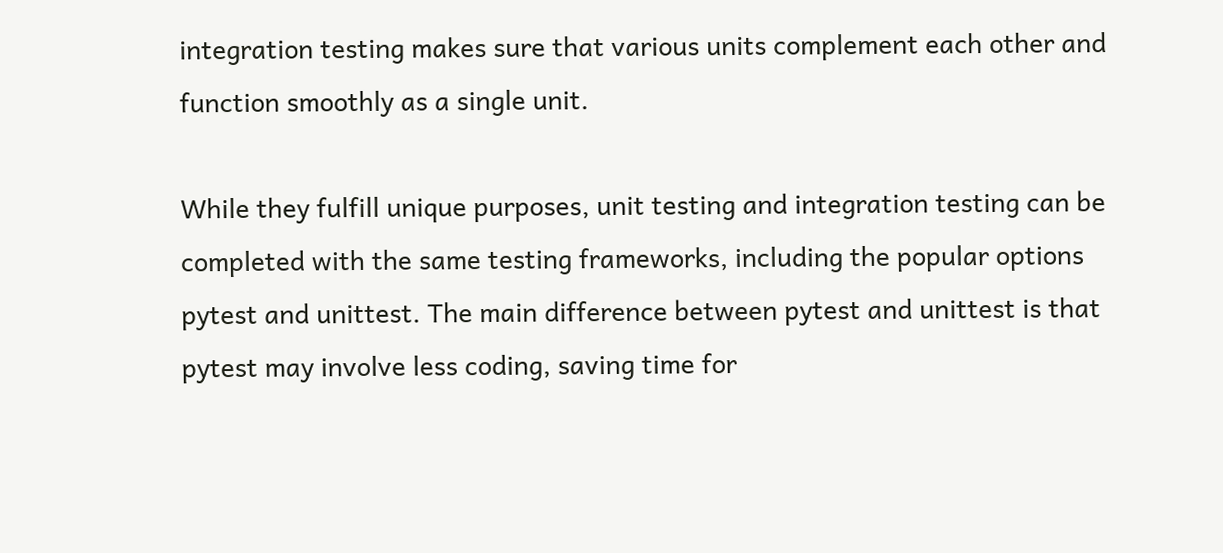integration testing makes sure that various units complement each other and function smoothly as a single unit.

While they fulfill unique purposes, unit testing and integration testing can be completed with the same testing frameworks, including the popular options pytest and unittest. The main difference between pytest and unittest is that pytest may involve less coding, saving time for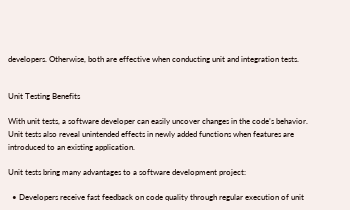developers. Otherwise, both are effective when conducting unit and integration tests.


Unit Testing Benefits

With unit tests, a software developer can easily uncover changes in the code’s behavior. Unit tests also reveal unintended effects in newly added functions when features are introduced to an existing application.

Unit tests bring many advantages to a software development project:

  • Developers receive fast feedback on code quality through regular execution of unit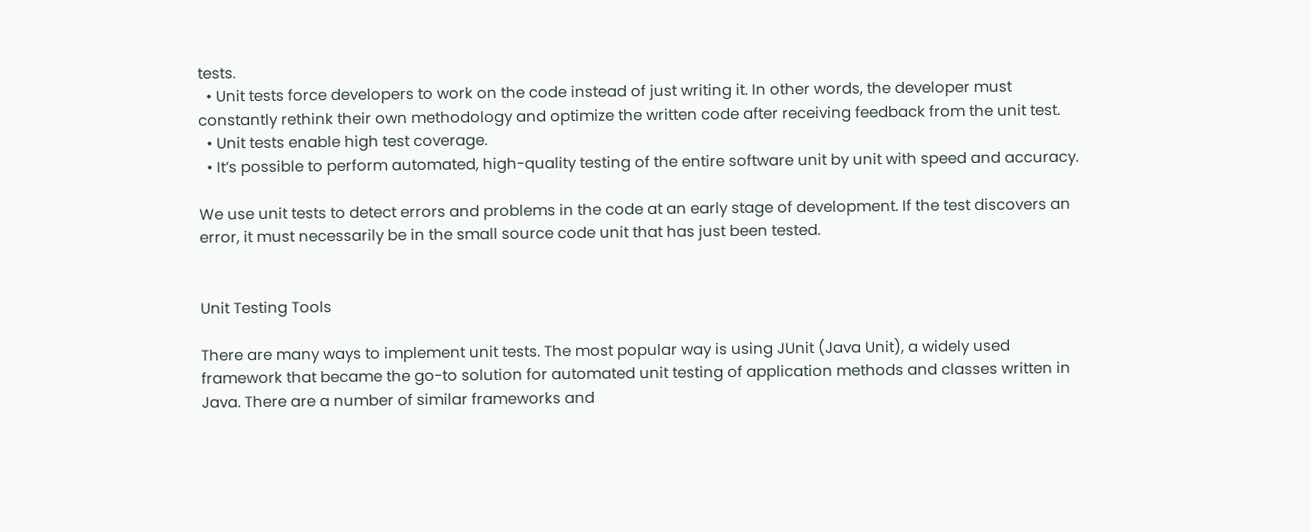tests.
  • Unit tests force developers to work on the code instead of just writing it. In other words, the developer must constantly rethink their own methodology and optimize the written code after receiving feedback from the unit test.
  • Unit tests enable high test coverage.
  • It’s possible to perform automated, high-quality testing of the entire software unit by unit with speed and accuracy.

We use unit tests to detect errors and problems in the code at an early stage of development. If the test discovers an error, it must necessarily be in the small source code unit that has just been tested.


Unit Testing Tools

There are many ways to implement unit tests. The most popular way is using JUnit (Java Unit), a widely used framework that became the go-to solution for automated unit testing of application methods and classes written in Java. There are a number of similar frameworks and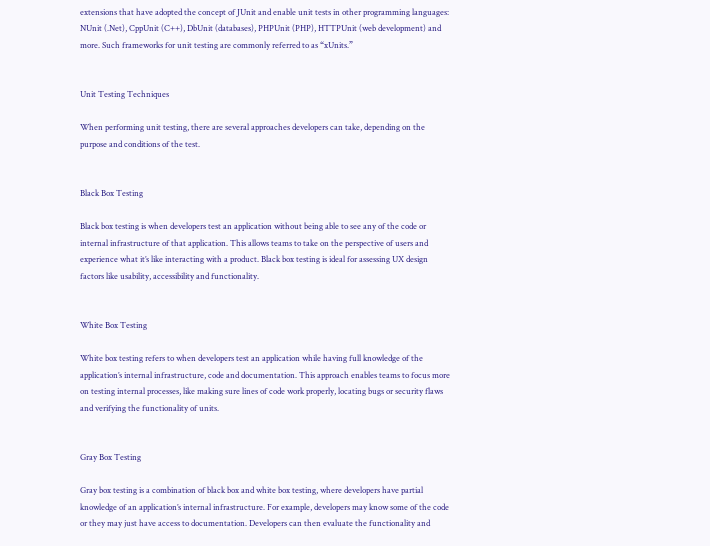extensions that have adopted the concept of JUnit and enable unit tests in other programming languages: NUnit (.Net), CppUnit (C++), DbUnit (databases), PHPUnit (PHP), HTTPUnit (web development) and more. Such frameworks for unit testing are commonly referred to as “xUnits.”


Unit Testing Techniques

When performing unit testing, there are several approaches developers can take, depending on the purpose and conditions of the test.


Black Box Testing

Black box testing is when developers test an application without being able to see any of the code or internal infrastructure of that application. This allows teams to take on the perspective of users and experience what it’s like interacting with a product. Black box testing is ideal for assessing UX design factors like usability, accessibility and functionality.


White Box Testing

White box testing refers to when developers test an application while having full knowledge of the application’s internal infrastructure, code and documentation. This approach enables teams to focus more on testing internal processes, like making sure lines of code work properly, locating bugs or security flaws and verifying the functionality of units.


Gray Box Testing

Gray box testing is a combination of black box and white box testing, where developers have partial knowledge of an application’s internal infrastructure. For example, developers may know some of the code or they may just have access to documentation. Developers can then evaluate the functionality and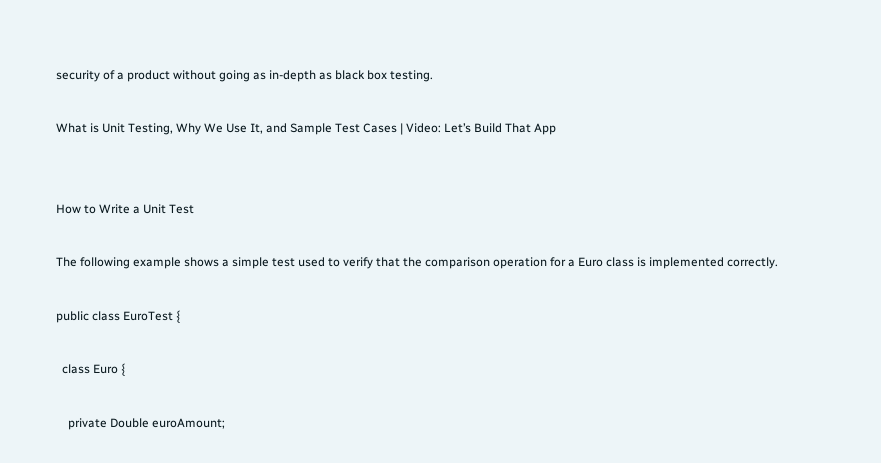security of a product without going as in-depth as black box testing.

What is Unit Testing, Why We Use It, and Sample Test Cases | Video: Let’s Build That App


How to Write a Unit Test

The following example shows a simple test used to verify that the comparison operation for a Euro class is implemented correctly.

public class EuroTest {

  class Euro {

    private Double euroAmount;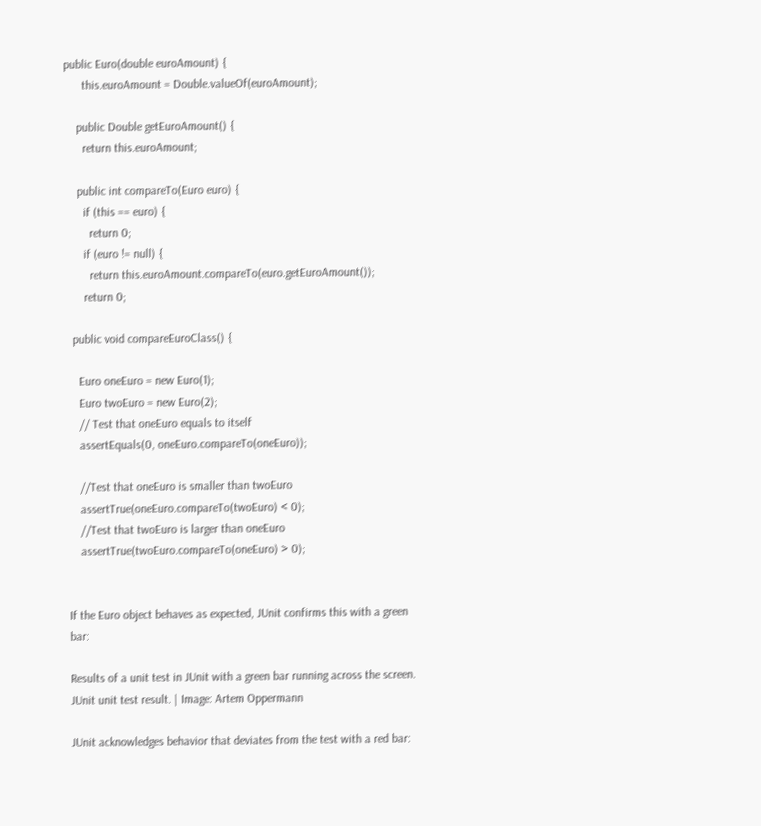public Euro(double euroAmount) {
      this.euroAmount = Double.valueOf(euroAmount);

    public Double getEuroAmount() {
      return this.euroAmount;

    public int compareTo(Euro euro) {
      if (this == euro) {
        return 0;
      if (euro != null) {
        return this.euroAmount.compareTo(euro.getEuroAmount());
      return 0;

  public void compareEuroClass() {

    Euro oneEuro = new Euro(1);
    Euro twoEuro = new Euro(2);
    // Test that oneEuro equals to itself
    assertEquals(0, oneEuro.compareTo(oneEuro));

    //Test that oneEuro is smaller than twoEuro
    assertTrue(oneEuro.compareTo(twoEuro) < 0);
    //Test that twoEuro is larger than oneEuro
    assertTrue(twoEuro.compareTo(oneEuro) > 0);


If the Euro object behaves as expected, JUnit confirms this with a green bar:

Results of a unit test in JUnit with a green bar running across the screen.
JUnit unit test result. | Image: Artem Oppermann

JUnit acknowledges behavior that deviates from the test with a red bar: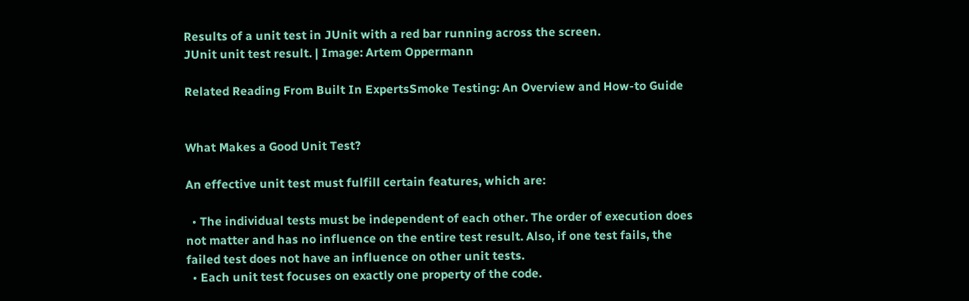Results of a unit test in JUnit with a red bar running across the screen.
JUnit unit test result. | Image: Artem Oppermann

Related Reading From Built In ExpertsSmoke Testing: An Overview and How-to Guide


What Makes a Good Unit Test?

An effective unit test must fulfill certain features, which are:

  • The individual tests must be independent of each other. The order of execution does not matter and has no influence on the entire test result. Also, if one test fails, the failed test does not have an influence on other unit tests.
  • Each unit test focuses on exactly one property of the code.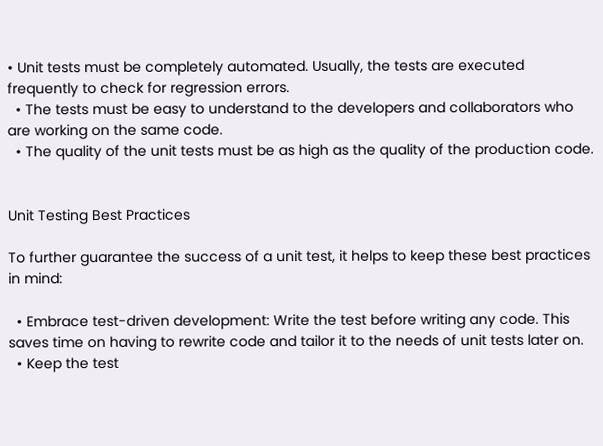• Unit tests must be completely automated. Usually, the tests are executed frequently to check for regression errors.
  • The tests must be easy to understand to the developers and collaborators who are working on the same code.
  • The quality of the unit tests must be as high as the quality of the production code.


Unit Testing Best Practices

To further guarantee the success of a unit test, it helps to keep these best practices in mind:

  • Embrace test-driven development: Write the test before writing any code. This saves time on having to rewrite code and tailor it to the needs of unit tests later on.
  • Keep the test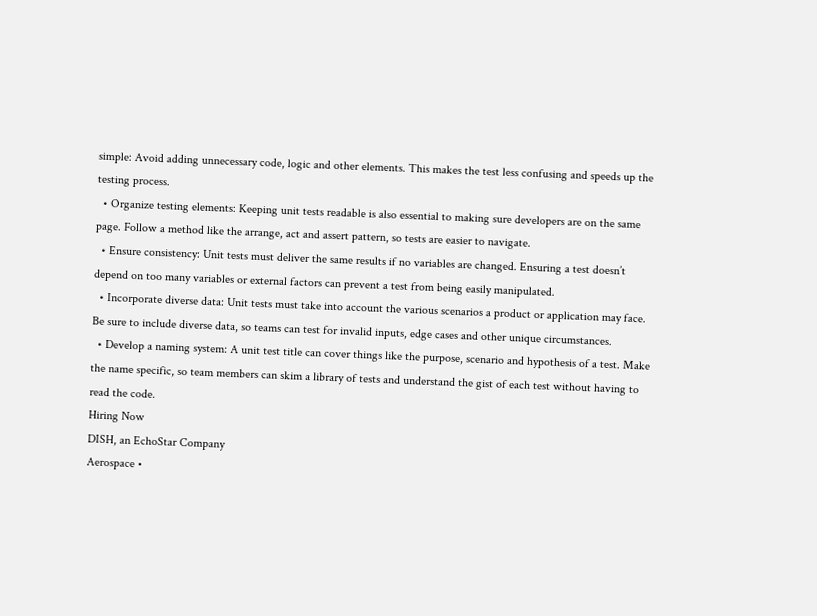simple: Avoid adding unnecessary code, logic and other elements. This makes the test less confusing and speeds up the testing process.
  • Organize testing elements: Keeping unit tests readable is also essential to making sure developers are on the same page. Follow a method like the arrange, act and assert pattern, so tests are easier to navigate.
  • Ensure consistency: Unit tests must deliver the same results if no variables are changed. Ensuring a test doesn’t depend on too many variables or external factors can prevent a test from being easily manipulated.
  • Incorporate diverse data: Unit tests must take into account the various scenarios a product or application may face. Be sure to include diverse data, so teams can test for invalid inputs, edge cases and other unique circumstances.
  • Develop a naming system: A unit test title can cover things like the purpose, scenario and hypothesis of a test. Make the name specific, so team members can skim a library of tests and understand the gist of each test without having to read the code.
Hiring Now
DISH, an EchoStar Company
Aerospace •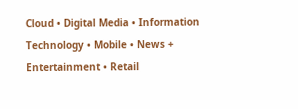Cloud • Digital Media • Information Technology • Mobile • News + Entertainment • Retail